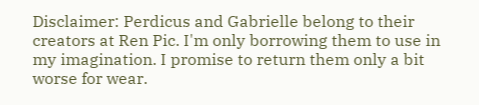Disclaimer: Perdicus and Gabrielle belong to their creators at Ren Pic. I'm only borrowing them to use in my imagination. I promise to return them only a bit worse for wear.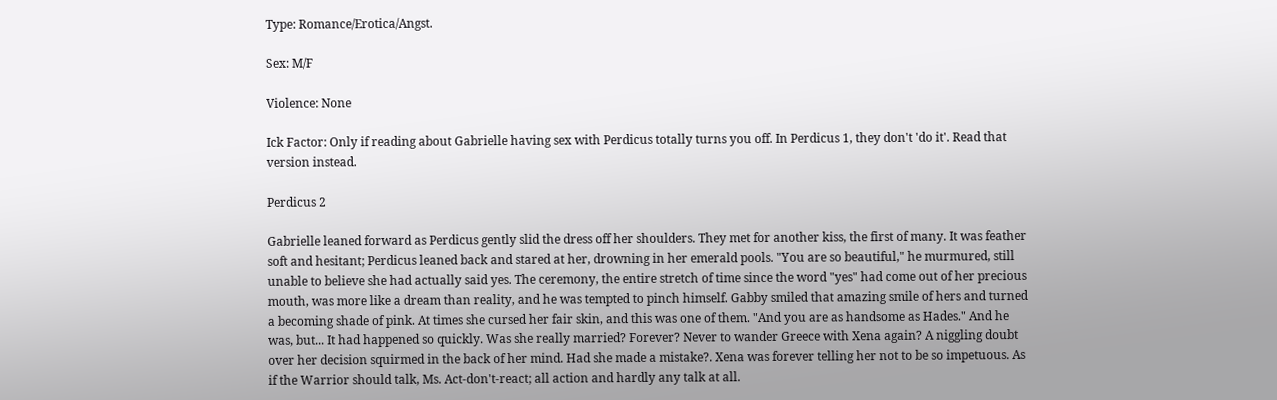Type: Romance/Erotica/Angst.

Sex: M/F

Violence: None

Ick Factor: Only if reading about Gabrielle having sex with Perdicus totally turns you off. In Perdicus 1, they don't 'do it'. Read that version instead.

Perdicus 2

Gabrielle leaned forward as Perdicus gently slid the dress off her shoulders. They met for another kiss, the first of many. It was feather soft and hesitant; Perdicus leaned back and stared at her, drowning in her emerald pools. "You are so beautiful," he murmured, still unable to believe she had actually said yes. The ceremony, the entire stretch of time since the word "yes" had come out of her precious mouth, was more like a dream than reality, and he was tempted to pinch himself. Gabby smiled that amazing smile of hers and turned a becoming shade of pink. At times she cursed her fair skin, and this was one of them. "And you are as handsome as Hades." And he was, but... It had happened so quickly. Was she really married? Forever? Never to wander Greece with Xena again? A niggling doubt over her decision squirmed in the back of her mind. Had she made a mistake?. Xena was forever telling her not to be so impetuous. As if the Warrior should talk, Ms. Act-don't-react; all action and hardly any talk at all.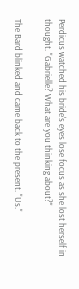Perdicus watched his bride's eyes lose focus as she lost herself in thought. "Gabrielle? What are you thinking about?"

The Bard blinked and came back to the present. "Us."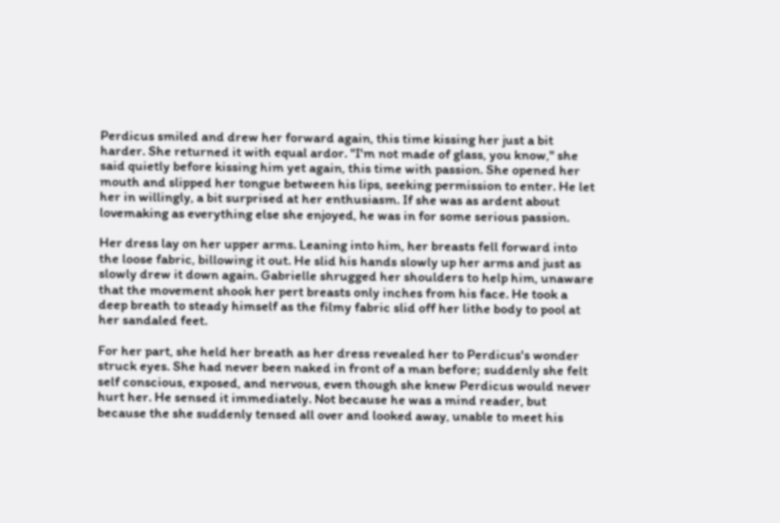Perdicus smiled and drew her forward again, this time kissing her just a bit harder. She returned it with equal ardor. "I'm not made of glass, you know," she said quietly before kissing him yet again, this time with passion. She opened her mouth and slipped her tongue between his lips, seeking permission to enter. He let her in willingly, a bit surprised at her enthusiasm. If she was as ardent about lovemaking as everything else she enjoyed, he was in for some serious passion.

Her dress lay on her upper arms. Leaning into him, her breasts fell forward into the loose fabric, billowing it out. He slid his hands slowly up her arms and just as slowly drew it down again. Gabrielle shrugged her shoulders to help him, unaware that the movement shook her pert breasts only inches from his face. He took a deep breath to steady himself as the filmy fabric slid off her lithe body to pool at her sandaled feet.

For her part, she held her breath as her dress revealed her to Perdicus's wonder struck eyes. She had never been naked in front of a man before; suddenly she felt self conscious, exposed, and nervous, even though she knew Perdicus would never hurt her. He sensed it immediately. Not because he was a mind reader, but because the she suddenly tensed all over and looked away, unable to meet his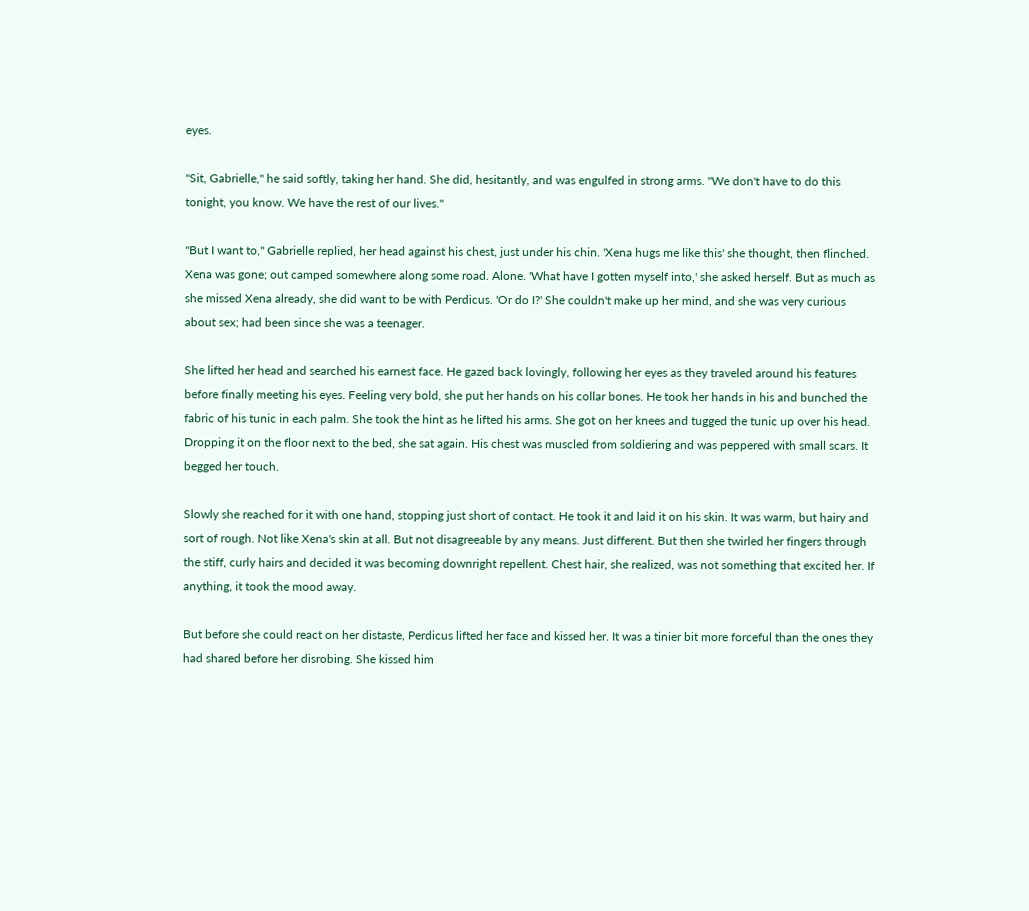eyes.

"Sit, Gabrielle," he said softly, taking her hand. She did, hesitantly, and was engulfed in strong arms. "We don't have to do this tonight, you know. We have the rest of our lives."

"But I want to," Gabrielle replied, her head against his chest, just under his chin. 'Xena hugs me like this' she thought, then flinched. Xena was gone; out camped somewhere along some road. Alone. 'What have I gotten myself into,' she asked herself. But as much as she missed Xena already, she did want to be with Perdicus. 'Or do I?' She couldn't make up her mind, and she was very curious about sex; had been since she was a teenager.

She lifted her head and searched his earnest face. He gazed back lovingly, following her eyes as they traveled around his features before finally meeting his eyes. Feeling very bold, she put her hands on his collar bones. He took her hands in his and bunched the fabric of his tunic in each palm. She took the hint as he lifted his arms. She got on her knees and tugged the tunic up over his head. Dropping it on the floor next to the bed, she sat again. His chest was muscled from soldiering and was peppered with small scars. It begged her touch.

Slowly she reached for it with one hand, stopping just short of contact. He took it and laid it on his skin. It was warm, but hairy and sort of rough. Not like Xena's skin at all. But not disagreeable by any means. Just different. But then she twirled her fingers through the stiff, curly hairs and decided it was becoming downright repellent. Chest hair, she realized, was not something that excited her. If anything, it took the mood away.

But before she could react on her distaste, Perdicus lifted her face and kissed her. It was a tinier bit more forceful than the ones they had shared before her disrobing. She kissed him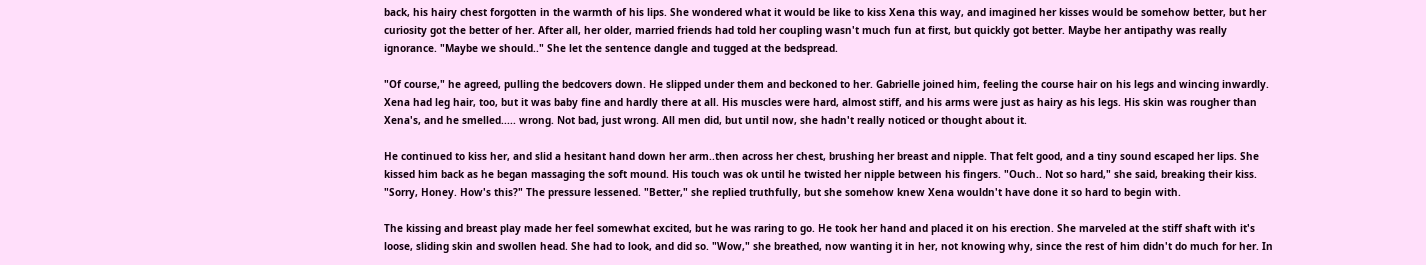back, his hairy chest forgotten in the warmth of his lips. She wondered what it would be like to kiss Xena this way, and imagined her kisses would be somehow better, but her curiosity got the better of her. After all, her older, married friends had told her coupling wasn't much fun at first, but quickly got better. Maybe her antipathy was really ignorance. "Maybe we should.." She let the sentence dangle and tugged at the bedspread.

"Of course," he agreed, pulling the bedcovers down. He slipped under them and beckoned to her. Gabrielle joined him, feeling the course hair on his legs and wincing inwardly. Xena had leg hair, too, but it was baby fine and hardly there at all. His muscles were hard, almost stiff, and his arms were just as hairy as his legs. His skin was rougher than Xena's, and he smelled..... wrong. Not bad, just wrong. All men did, but until now, she hadn't really noticed or thought about it.

He continued to kiss her, and slid a hesitant hand down her arm..then across her chest, brushing her breast and nipple. That felt good, and a tiny sound escaped her lips. She kissed him back as he began massaging the soft mound. His touch was ok until he twisted her nipple between his fingers. "Ouch.. Not so hard," she said, breaking their kiss. "Sorry, Honey. How's this?" The pressure lessened. "Better," she replied truthfully, but she somehow knew Xena wouldn't have done it so hard to begin with.

The kissing and breast play made her feel somewhat excited, but he was raring to go. He took her hand and placed it on his erection. She marveled at the stiff shaft with it's loose, sliding skin and swollen head. She had to look, and did so. "Wow," she breathed, now wanting it in her, not knowing why, since the rest of him didn't do much for her. In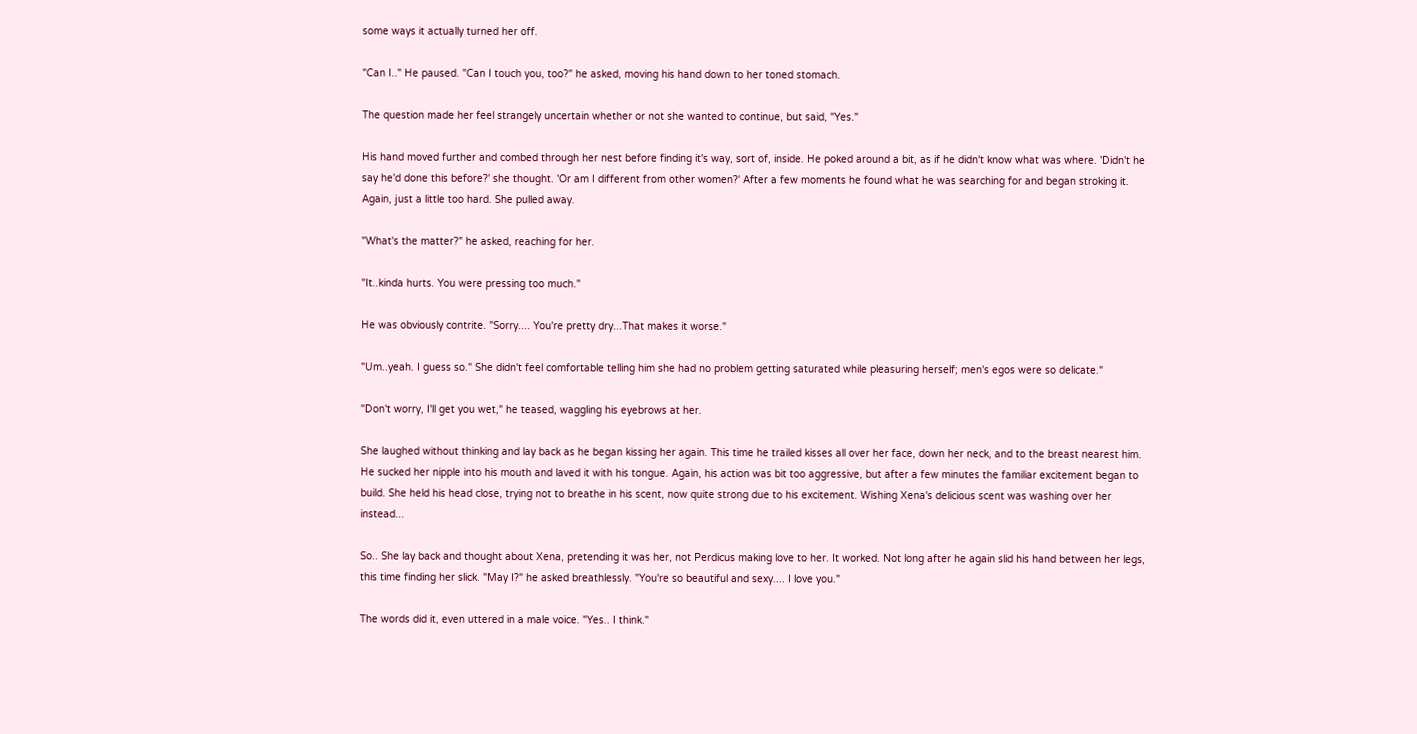some ways it actually turned her off.

"Can I.." He paused. "Can I touch you, too?" he asked, moving his hand down to her toned stomach.

The question made her feel strangely uncertain whether or not she wanted to continue, but said, "Yes."

His hand moved further and combed through her nest before finding it's way, sort of, inside. He poked around a bit, as if he didn't know what was where. 'Didn't he say he'd done this before?' she thought. 'Or am I different from other women?' After a few moments he found what he was searching for and began stroking it. Again, just a little too hard. She pulled away.

"What's the matter?" he asked, reaching for her.

"It..kinda hurts. You were pressing too much."

He was obviously contrite. "Sorry.... You're pretty dry...That makes it worse."

"Um..yeah. I guess so." She didn't feel comfortable telling him she had no problem getting saturated while pleasuring herself; men's egos were so delicate."

"Don't worry, I'll get you wet," he teased, waggling his eyebrows at her.

She laughed without thinking and lay back as he began kissing her again. This time he trailed kisses all over her face, down her neck, and to the breast nearest him. He sucked her nipple into his mouth and laved it with his tongue. Again, his action was bit too aggressive, but after a few minutes the familiar excitement began to build. She held his head close, trying not to breathe in his scent, now quite strong due to his excitement. Wishing Xena's delicious scent was washing over her instead...

So.. She lay back and thought about Xena, pretending it was her, not Perdicus making love to her. It worked. Not long after he again slid his hand between her legs, this time finding her slick. "May I?" he asked breathlessly. "You're so beautiful and sexy.... I love you."

The words did it, even uttered in a male voice. "Yes.. I think."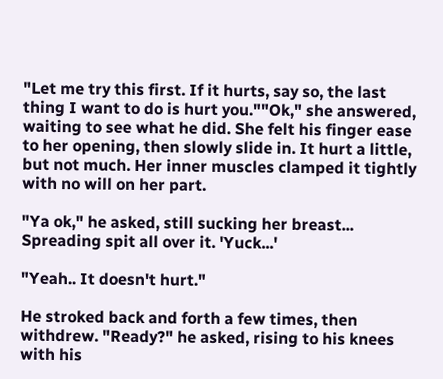"Let me try this first. If it hurts, say so, the last thing I want to do is hurt you.""Ok," she answered, waiting to see what he did. She felt his finger ease to her opening, then slowly slide in. It hurt a little, but not much. Her inner muscles clamped it tightly with no will on her part.

"Ya ok," he asked, still sucking her breast... Spreading spit all over it. 'Yuck...'

"Yeah.. It doesn't hurt."

He stroked back and forth a few times, then withdrew. "Ready?" he asked, rising to his knees with his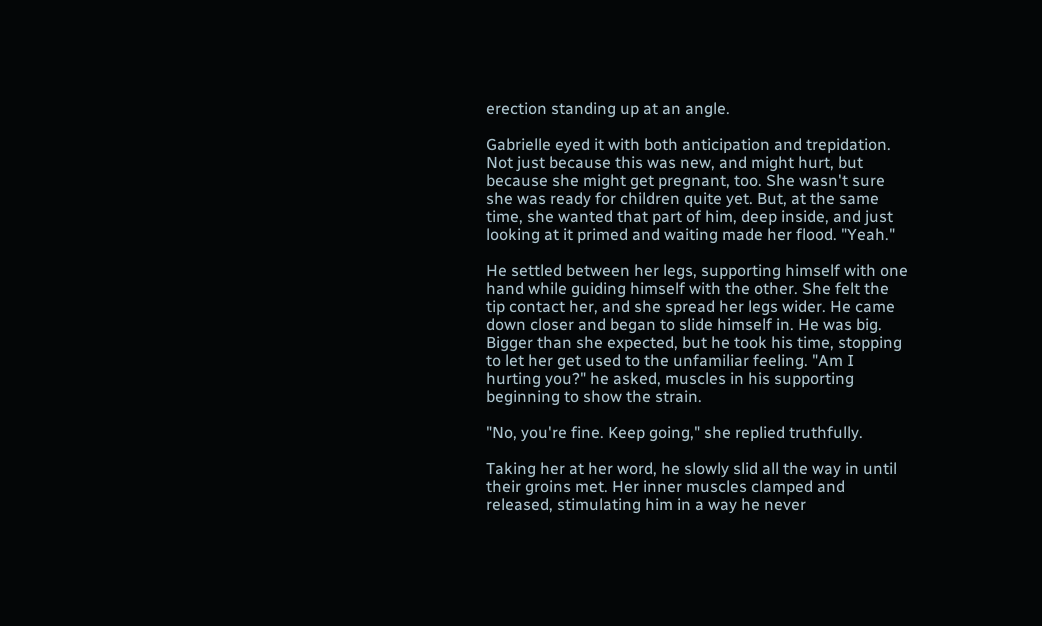erection standing up at an angle.

Gabrielle eyed it with both anticipation and trepidation. Not just because this was new, and might hurt, but because she might get pregnant, too. She wasn't sure she was ready for children quite yet. But, at the same time, she wanted that part of him, deep inside, and just looking at it primed and waiting made her flood. "Yeah."

He settled between her legs, supporting himself with one hand while guiding himself with the other. She felt the tip contact her, and she spread her legs wider. He came down closer and began to slide himself in. He was big. Bigger than she expected, but he took his time, stopping to let her get used to the unfamiliar feeling. "Am I hurting you?" he asked, muscles in his supporting beginning to show the strain.

"No, you're fine. Keep going," she replied truthfully.

Taking her at her word, he slowly slid all the way in until their groins met. Her inner muscles clamped and released, stimulating him in a way he never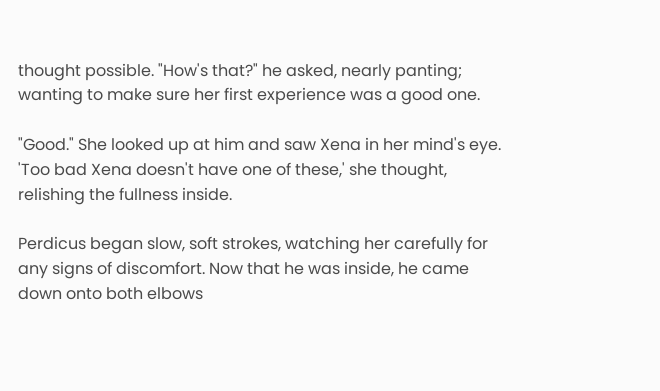thought possible. "How's that?" he asked, nearly panting; wanting to make sure her first experience was a good one.

"Good." She looked up at him and saw Xena in her mind's eye. 'Too bad Xena doesn't have one of these,' she thought, relishing the fullness inside.

Perdicus began slow, soft strokes, watching her carefully for any signs of discomfort. Now that he was inside, he came down onto both elbows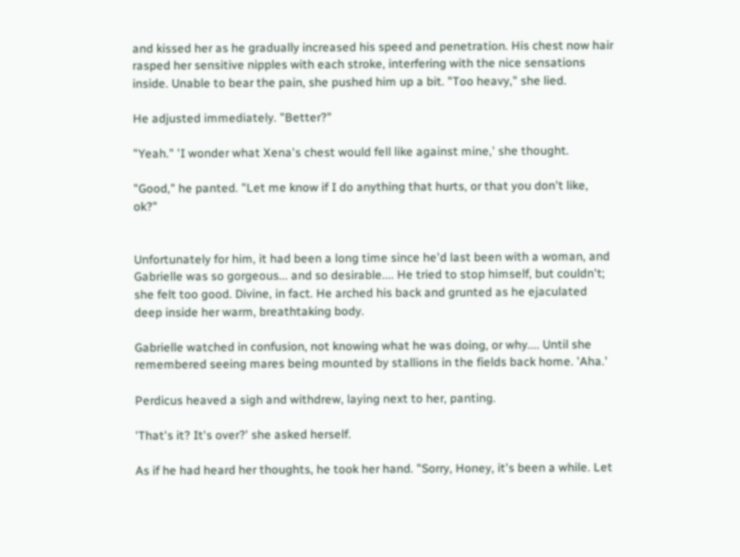and kissed her as he gradually increased his speed and penetration. His chest now hair rasped her sensitive nipples with each stroke, interfering with the nice sensations inside. Unable to bear the pain, she pushed him up a bit. "Too heavy," she lied.

He adjusted immediately. "Better?"

"Yeah." 'I wonder what Xena's chest would fell like against mine,' she thought.

"Good," he panted. "Let me know if I do anything that hurts, or that you don't like, ok?"


Unfortunately for him, it had been a long time since he'd last been with a woman, and Gabrielle was so gorgeous... and so desirable.... He tried to stop himself, but couldn't; she felt too good. Divine, in fact. He arched his back and grunted as he ejaculated deep inside her warm, breathtaking body.

Gabrielle watched in confusion, not knowing what he was doing, or why.... Until she remembered seeing mares being mounted by stallions in the fields back home. 'Aha.'

Perdicus heaved a sigh and withdrew, laying next to her, panting.

'That's it? It's over?' she asked herself.

As if he had heard her thoughts, he took her hand. "Sorry, Honey, it's been a while. Let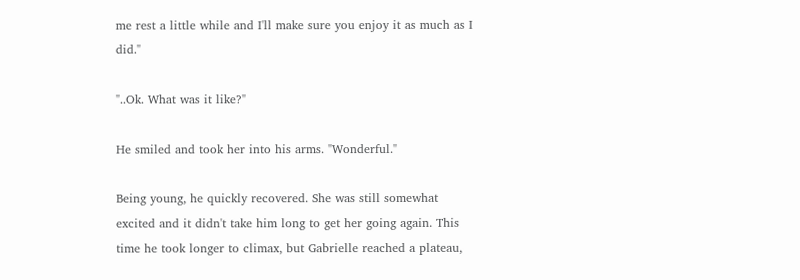me rest a little while and I'll make sure you enjoy it as much as I did."

"..Ok. What was it like?"

He smiled and took her into his arms. "Wonderful."

Being young, he quickly recovered. She was still somewhat excited and it didn't take him long to get her going again. This time he took longer to climax, but Gabrielle reached a plateau,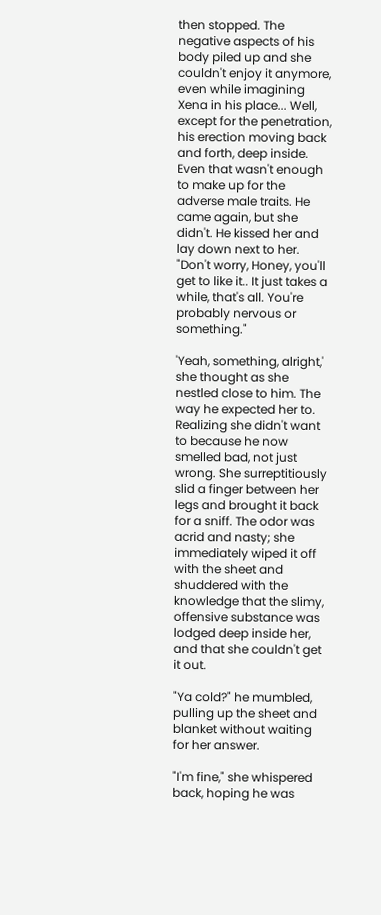then stopped. The negative aspects of his body piled up and she couldn't enjoy it anymore, even while imagining Xena in his place... Well, except for the penetration, his erection moving back and forth, deep inside. Even that wasn't enough to make up for the adverse male traits. He came again, but she didn't. He kissed her and lay down next to her. "Don't worry, Honey, you'll get to like it.. It just takes a while, that's all. You're probably nervous or something."

'Yeah, something, alright,' she thought as she nestled close to him. The way he expected her to. Realizing she didn't want to because he now smelled bad, not just wrong. She surreptitiously slid a finger between her legs and brought it back for a sniff. The odor was acrid and nasty; she immediately wiped it off with the sheet and shuddered with the knowledge that the slimy, offensive substance was lodged deep inside her, and that she couldn't get it out.

"Ya cold?" he mumbled, pulling up the sheet and blanket without waiting for her answer.

"I'm fine," she whispered back, hoping he was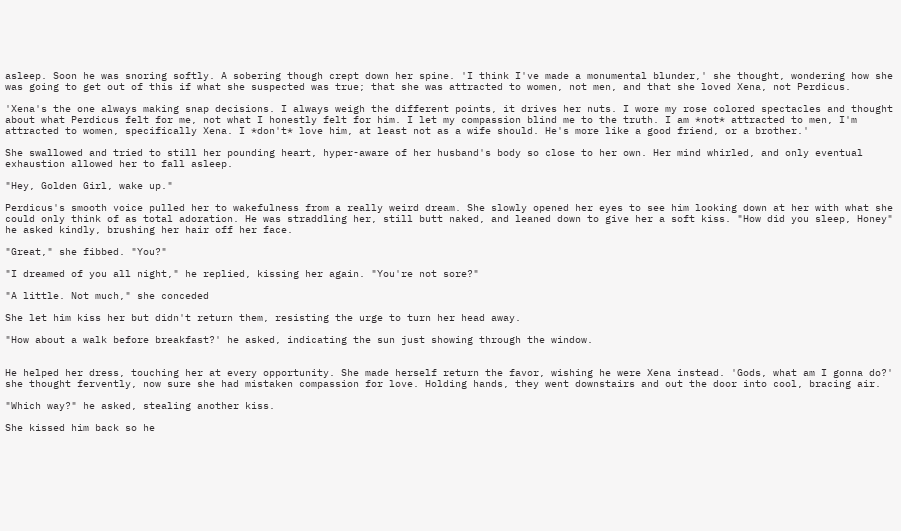asleep. Soon he was snoring softly. A sobering though crept down her spine. 'I think I've made a monumental blunder,' she thought, wondering how she was going to get out of this if what she suspected was true; that she was attracted to women, not men, and that she loved Xena, not Perdicus.

'Xena's the one always making snap decisions. I always weigh the different points, it drives her nuts. I wore my rose colored spectacles and thought about what Perdicus felt for me, not what I honestly felt for him. I let my compassion blind me to the truth. I am *not* attracted to men, I'm attracted to women, specifically Xena. I *don't* love him, at least not as a wife should. He's more like a good friend, or a brother.'

She swallowed and tried to still her pounding heart, hyper-aware of her husband's body so close to her own. Her mind whirled, and only eventual exhaustion allowed her to fall asleep.

"Hey, Golden Girl, wake up."

Perdicus's smooth voice pulled her to wakefulness from a really weird dream. She slowly opened her eyes to see him looking down at her with what she could only think of as total adoration. He was straddling her, still butt naked, and leaned down to give her a soft kiss. "How did you sleep, Honey" he asked kindly, brushing her hair off her face.

"Great," she fibbed. "You?"

"I dreamed of you all night," he replied, kissing her again. "You're not sore?"

"A little. Not much," she conceded

She let him kiss her but didn't return them, resisting the urge to turn her head away.

"How about a walk before breakfast?' he asked, indicating the sun just showing through the window.


He helped her dress, touching her at every opportunity. She made herself return the favor, wishing he were Xena instead. 'Gods, what am I gonna do?' she thought fervently, now sure she had mistaken compassion for love. Holding hands, they went downstairs and out the door into cool, bracing air.

"Which way?" he asked, stealing another kiss.

She kissed him back so he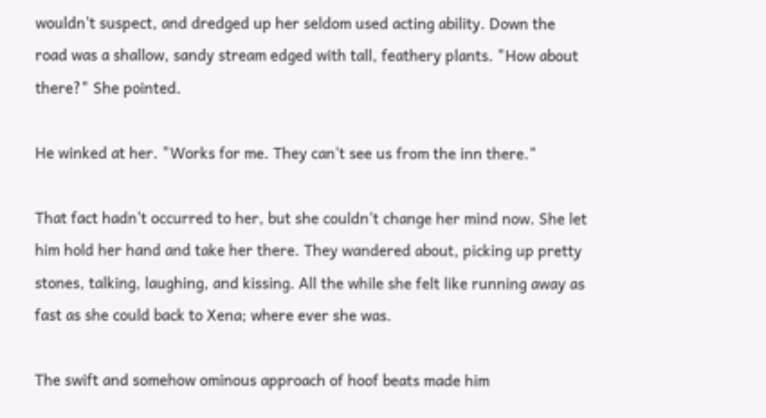wouldn't suspect, and dredged up her seldom used acting ability. Down the road was a shallow, sandy stream edged with tall, feathery plants. "How about there?" She pointed.

He winked at her. "Works for me. They can't see us from the inn there."

That fact hadn't occurred to her, but she couldn't change her mind now. She let him hold her hand and take her there. They wandered about, picking up pretty stones, talking, laughing, and kissing. All the while she felt like running away as fast as she could back to Xena; where ever she was.

The swift and somehow ominous approach of hoof beats made him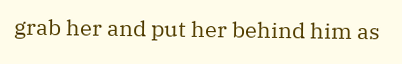grab her and put her behind him as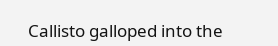Callisto galloped into the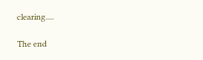clearing....

The end